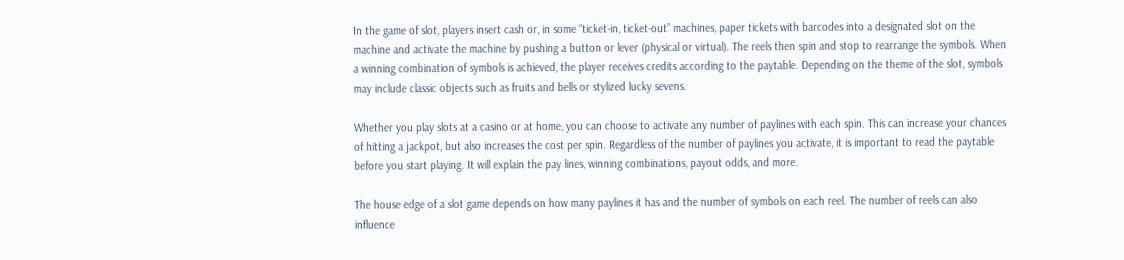In the game of slot, players insert cash or, in some “ticket-in, ticket-out” machines, paper tickets with barcodes into a designated slot on the machine and activate the machine by pushing a button or lever (physical or virtual). The reels then spin and stop to rearrange the symbols. When a winning combination of symbols is achieved, the player receives credits according to the paytable. Depending on the theme of the slot, symbols may include classic objects such as fruits and bells or stylized lucky sevens.

Whether you play slots at a casino or at home, you can choose to activate any number of paylines with each spin. This can increase your chances of hitting a jackpot, but also increases the cost per spin. Regardless of the number of paylines you activate, it is important to read the paytable before you start playing. It will explain the pay lines, winning combinations, payout odds, and more.

The house edge of a slot game depends on how many paylines it has and the number of symbols on each reel. The number of reels can also influence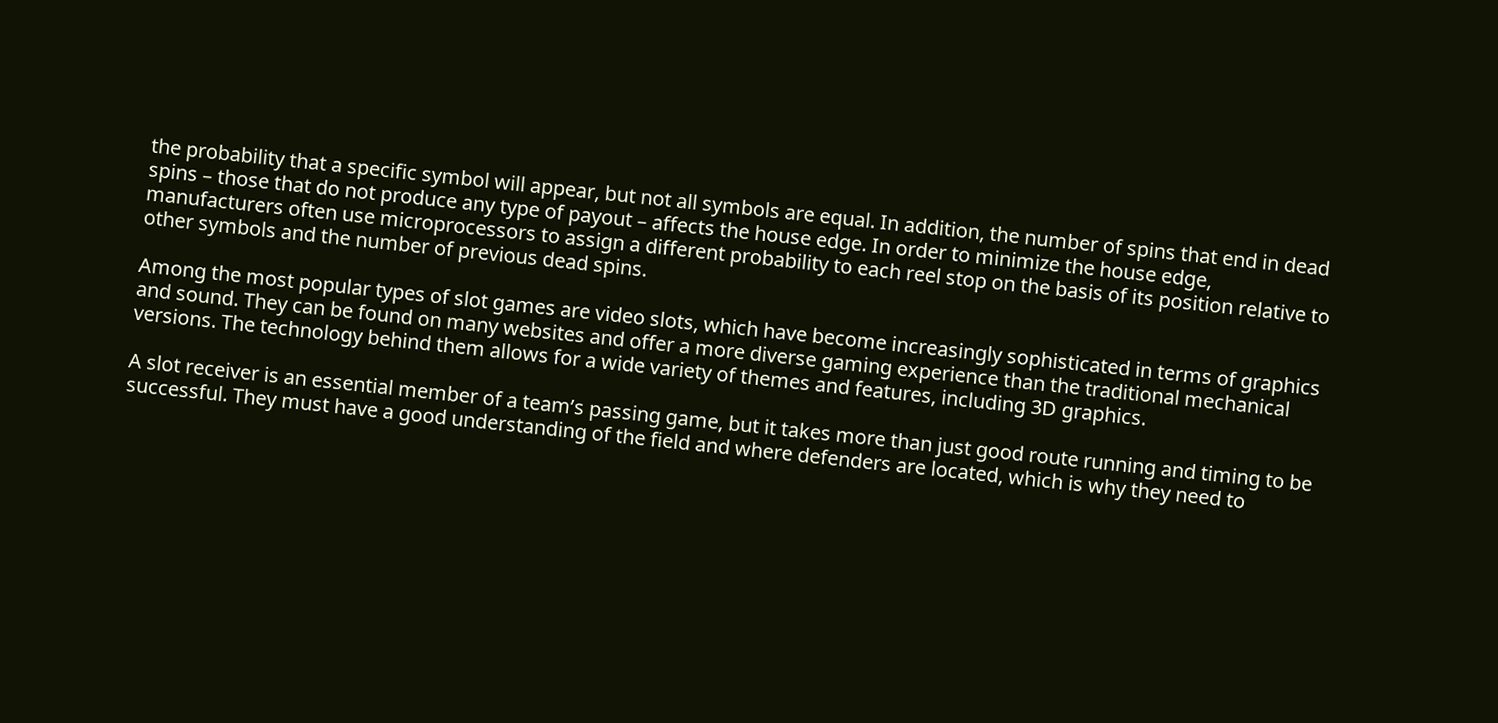the probability that a specific symbol will appear, but not all symbols are equal. In addition, the number of spins that end in dead spins – those that do not produce any type of payout – affects the house edge. In order to minimize the house edge, manufacturers often use microprocessors to assign a different probability to each reel stop on the basis of its position relative to other symbols and the number of previous dead spins.

Among the most popular types of slot games are video slots, which have become increasingly sophisticated in terms of graphics and sound. They can be found on many websites and offer a more diverse gaming experience than the traditional mechanical versions. The technology behind them allows for a wide variety of themes and features, including 3D graphics.

A slot receiver is an essential member of a team’s passing game, but it takes more than just good route running and timing to be successful. They must have a good understanding of the field and where defenders are located, which is why they need to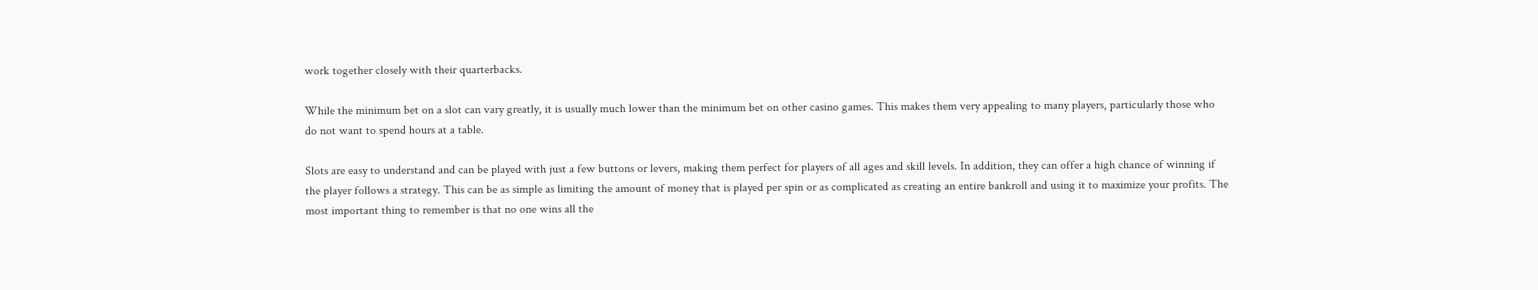work together closely with their quarterbacks.

While the minimum bet on a slot can vary greatly, it is usually much lower than the minimum bet on other casino games. This makes them very appealing to many players, particularly those who do not want to spend hours at a table.

Slots are easy to understand and can be played with just a few buttons or levers, making them perfect for players of all ages and skill levels. In addition, they can offer a high chance of winning if the player follows a strategy. This can be as simple as limiting the amount of money that is played per spin or as complicated as creating an entire bankroll and using it to maximize your profits. The most important thing to remember is that no one wins all the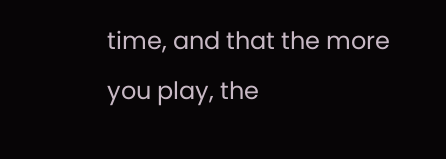time, and that the more you play, the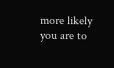more likely you are to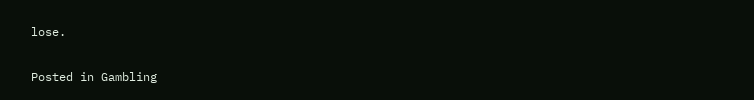lose.

Posted in Gambling